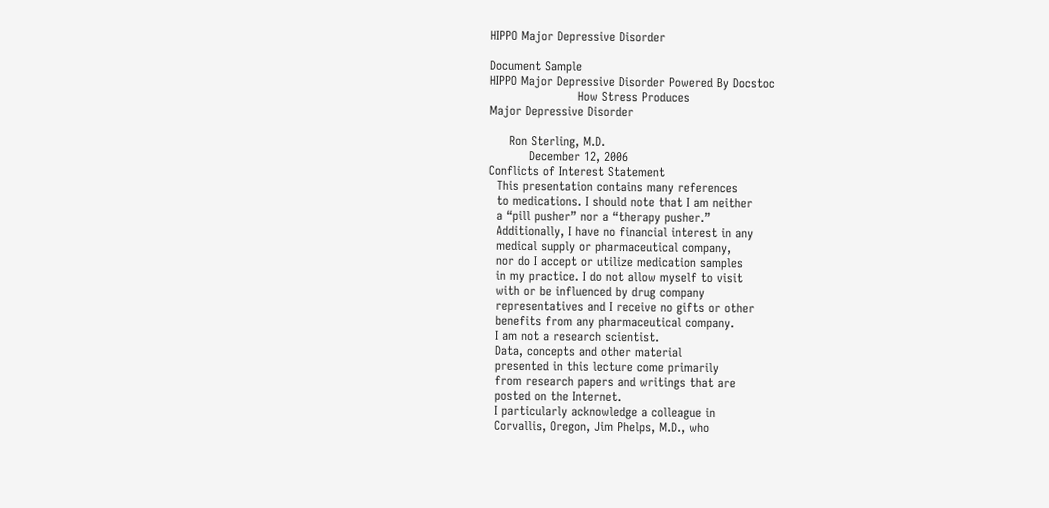HIPPO Major Depressive Disorder

Document Sample
HIPPO Major Depressive Disorder Powered By Docstoc
                      How Stress Produces
Major Depressive Disorder

     Ron Sterling, M.D.
          December 12, 2006
Conflicts of Interest Statement
  This presentation contains many references
  to medications. I should note that I am neither
  a “pill pusher” nor a “therapy pusher.”
  Additionally, I have no financial interest in any
  medical supply or pharmaceutical company,
  nor do I accept or utilize medication samples
  in my practice. I do not allow myself to visit
  with or be influenced by drug company
  representatives and I receive no gifts or other
  benefits from any pharmaceutical company.
  I am not a research scientist.
  Data, concepts and other material
  presented in this lecture come primarily
  from research papers and writings that are
  posted on the Internet.
  I particularly acknowledge a colleague in
  Corvallis, Oregon, Jim Phelps, M.D., who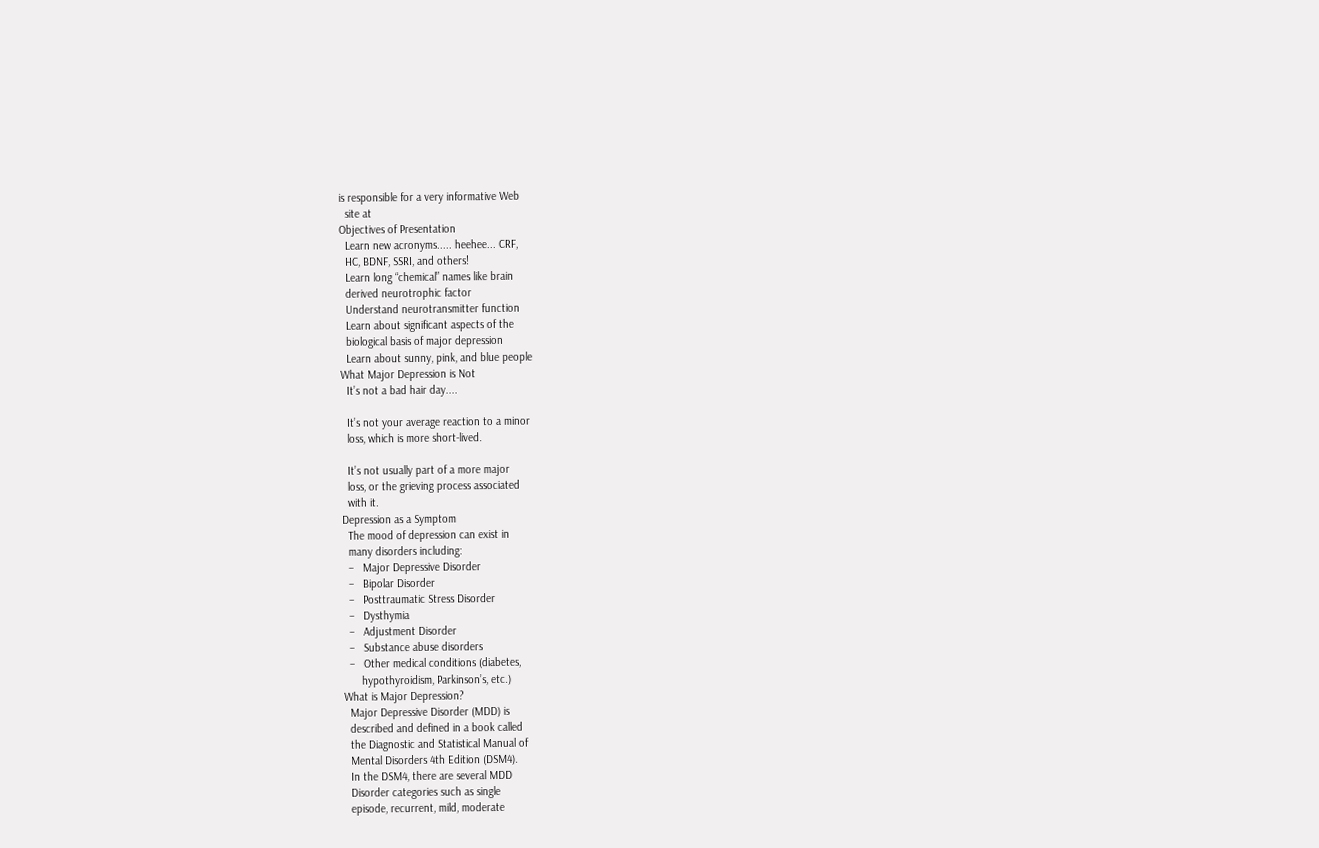is responsible for a very informative Web
  site at
Objectives of Presentation
  Learn new acronyms..... heehee... CRF,
  HC, BDNF, SSRI, and others!
  Learn long “chemical” names like brain
  derived neurotrophic factor
  Understand neurotransmitter function
  Learn about significant aspects of the
  biological basis of major depression
  Learn about sunny, pink, and blue people
What Major Depression is Not
  It’s not a bad hair day....

  It’s not your average reaction to a minor
  loss, which is more short-lived.

  It’s not usually part of a more major
  loss, or the grieving process associated
  with it.
Depression as a Symptom
  The mood of depression can exist in
  many disorders including:
  –   Major Depressive Disorder
  –   Bipolar Disorder
  –   Posttraumatic Stress Disorder
  –   Dysthymia
  –   Adjustment Disorder
  –   Substance abuse disorders
  –   Other medical conditions (diabetes,
      hypothyroidism, Parkinson’s, etc.)
What is Major Depression?
  Major Depressive Disorder (MDD) is
  described and defined in a book called
  the Diagnostic and Statistical Manual of
  Mental Disorders 4th Edition (DSM4).
  In the DSM4, there are several MDD
  Disorder categories such as single
  episode, recurrent, mild, moderate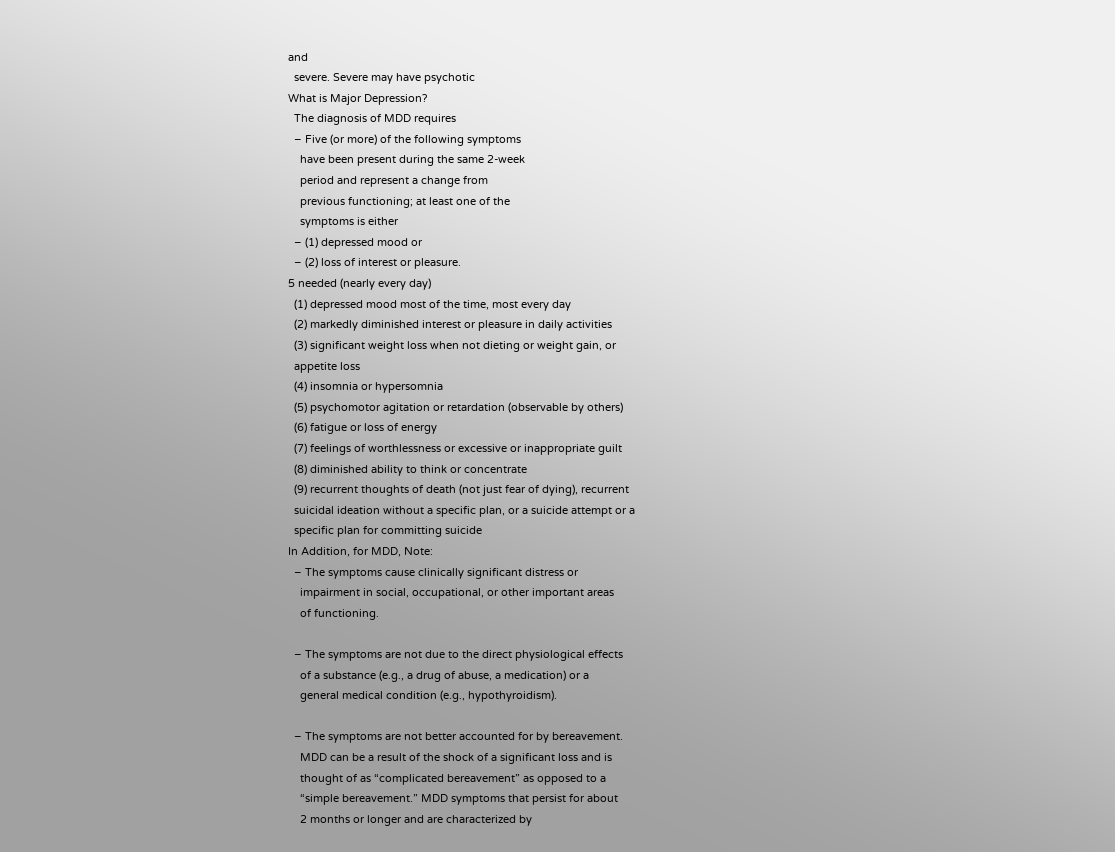and
  severe. Severe may have psychotic
What is Major Depression?
  The diagnosis of MDD requires
  – Five (or more) of the following symptoms
    have been present during the same 2-week
    period and represent a change from
    previous functioning; at least one of the
    symptoms is either
  – (1) depressed mood or
  – (2) loss of interest or pleasure.
5 needed (nearly every day)
  (1) depressed mood most of the time, most every day
  (2) markedly diminished interest or pleasure in daily activities
  (3) significant weight loss when not dieting or weight gain, or
  appetite loss
  (4) insomnia or hypersomnia
  (5) psychomotor agitation or retardation (observable by others)
  (6) fatigue or loss of energy
  (7) feelings of worthlessness or excessive or inappropriate guilt
  (8) diminished ability to think or concentrate
  (9) recurrent thoughts of death (not just fear of dying), recurrent
  suicidal ideation without a specific plan, or a suicide attempt or a
  specific plan for committing suicide
In Addition, for MDD, Note:
  – The symptoms cause clinically significant distress or
    impairment in social, occupational, or other important areas
    of functioning.

  – The symptoms are not due to the direct physiological effects
    of a substance (e.g., a drug of abuse, a medication) or a
    general medical condition (e.g., hypothyroidism).

  – The symptoms are not better accounted for by bereavement.
    MDD can be a result of the shock of a significant loss and is
    thought of as “complicated bereavement” as opposed to a
    “simple bereavement.” MDD symptoms that persist for about
    2 months or longer and are characterized by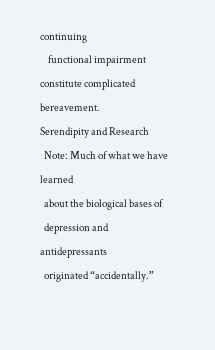continuing
    functional impairment constitute complicated bereavement.
Serendipity and Research
  Note: Much of what we have learned
  about the biological bases of
  depression and antidepressants
  originated “accidentally.”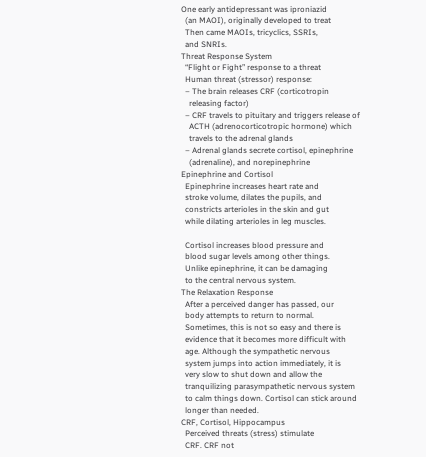One early antidepressant was iproniazid
  (an MAOI), originally developed to treat
  Then came MAOIs, tricyclics, SSRIs,
  and SNRIs.
Threat Response System
  “Flight or Fight” response to a threat
  Human threat (stressor) response:
  – The brain releases CRF (corticotropin
    releasing factor)
  – CRF travels to pituitary and triggers release of
    ACTH (adrenocorticotropic hormone) which
    travels to the adrenal glands
  – Adrenal glands secrete cortisol, epinephrine
    (adrenaline), and norepinephrine
Epinephrine and Cortisol
  Epinephrine increases heart rate and
  stroke volume, dilates the pupils, and
  constricts arterioles in the skin and gut
  while dilating arterioles in leg muscles.

  Cortisol increases blood pressure and
  blood sugar levels among other things.
  Unlike epinephrine, it can be damaging
  to the central nervous system.
The Relaxation Response
  After a perceived danger has passed, our
  body attempts to return to normal.
  Sometimes, this is not so easy and there is
  evidence that it becomes more difficult with
  age. Although the sympathetic nervous
  system jumps into action immediately, it is
  very slow to shut down and allow the
  tranquilizing parasympathetic nervous system
  to calm things down. Cortisol can stick around
  longer than needed.
CRF, Cortisol, Hippocampus
  Perceived threats (stress) stimulate
  CRF. CRF not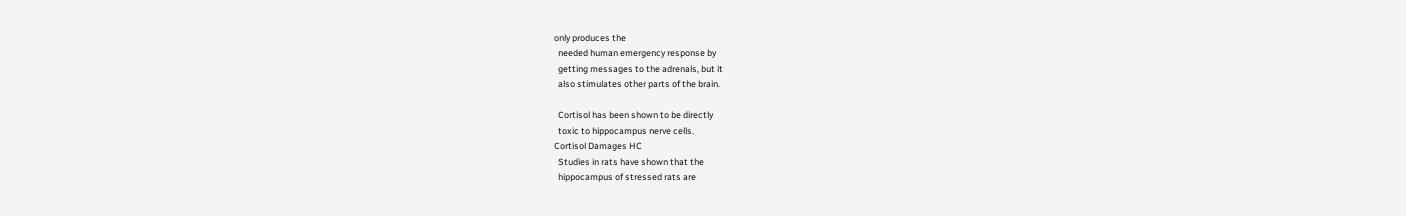only produces the
  needed human emergency response by
  getting messages to the adrenals, but it
  also stimulates other parts of the brain.

  Cortisol has been shown to be directly
  toxic to hippocampus nerve cells.
Cortisol Damages HC
  Studies in rats have shown that the
  hippocampus of stressed rats are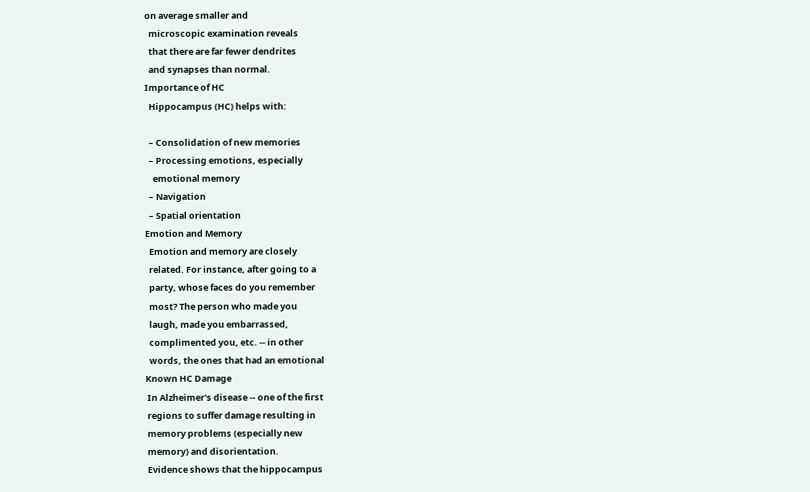on average smaller and
  microscopic examination reveals
  that there are far fewer dendrites
  and synapses than normal.
Importance of HC
  Hippocampus (HC) helps with:

  – Consolidation of new memories
  – Processing emotions, especially
    emotional memory
  – Navigation
  – Spatial orientation
Emotion and Memory
  Emotion and memory are closely
  related. For instance, after going to a
  party, whose faces do you remember
  most? The person who made you
  laugh, made you embarrassed,
  complimented you, etc. -- in other
  words, the ones that had an emotional
Known HC Damage
 In Alzheimer's disease -- one of the first
 regions to suffer damage resulting in
 memory problems (especially new
 memory) and disorientation.
 Evidence shows that the hippocampus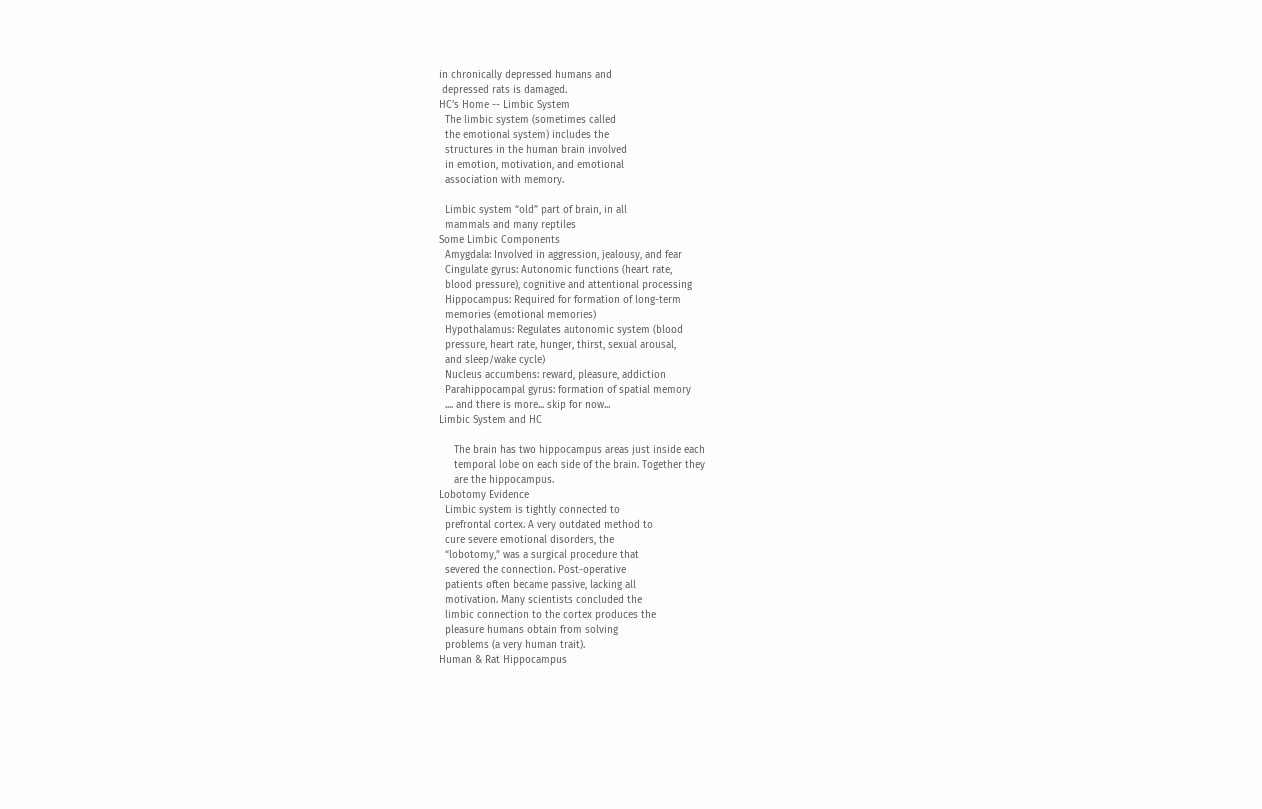in chronically depressed humans and
 depressed rats is damaged.
HC’s Home -- Limbic System
  The limbic system (sometimes called
  the emotional system) includes the
  structures in the human brain involved
  in emotion, motivation, and emotional
  association with memory.

  Limbic system “old” part of brain, in all
  mammals and many reptiles
Some Limbic Components
  Amygdala: Involved in aggression, jealousy, and fear
  Cingulate gyrus: Autonomic functions (heart rate,
  blood pressure), cognitive and attentional processing
  Hippocampus: Required for formation of long-term
  memories (emotional memories)
  Hypothalamus: Regulates autonomic system (blood
  pressure, heart rate, hunger, thirst, sexual arousal,
  and sleep/wake cycle)
  Nucleus accumbens: reward, pleasure, addiction
  Parahippocampal gyrus: formation of spatial memory
  .... and there is more... skip for now...
Limbic System and HC

     The brain has two hippocampus areas just inside each
     temporal lobe on each side of the brain. Together they
     are the hippocampus.
Lobotomy Evidence
  Limbic system is tightly connected to
  prefrontal cortex. A very outdated method to
  cure severe emotional disorders, the
  “lobotomy,” was a surgical procedure that
  severed the connection. Post-operative
  patients often became passive, lacking all
  motivation. Many scientists concluded the
  limbic connection to the cortex produces the
  pleasure humans obtain from solving
  problems (a very human trait).
Human & Rat Hippocampus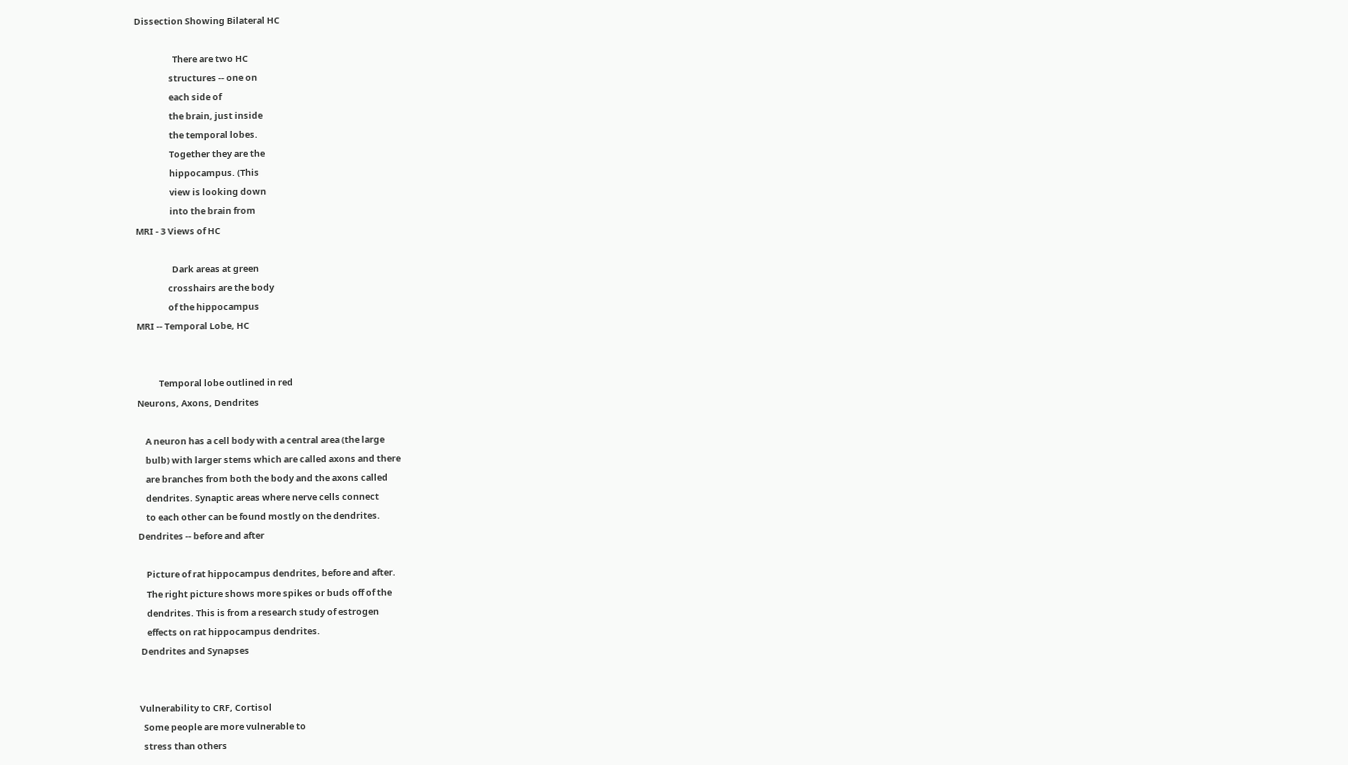Dissection Showing Bilateral HC

                   There are two HC
                 structures -- one on
                 each side of
                 the brain, just inside
                 the temporal lobes.
                 Together they are the
                 hippocampus. (This
                 view is looking down
                 into the brain from
MRI - 3 Views of HC

                  Dark areas at green
                crosshairs are the body
                of the hippocampus
MRI -- Temporal Lobe, HC


           Temporal lobe outlined in red
Neurons, Axons, Dendrites

    A neuron has a cell body with a central area (the large
    bulb) with larger stems which are called axons and there
    are branches from both the body and the axons called
    dendrites. Synaptic areas where nerve cells connect
    to each other can be found mostly on the dendrites.
Dendrites -- before and after

    Picture of rat hippocampus dendrites, before and after.
    The right picture shows more spikes or buds off of the
    dendrites. This is from a research study of estrogen
    effects on rat hippocampus dendrites.
 Dendrites and Synapses


Vulnerability to CRF, Cortisol
  Some people are more vulnerable to
  stress than others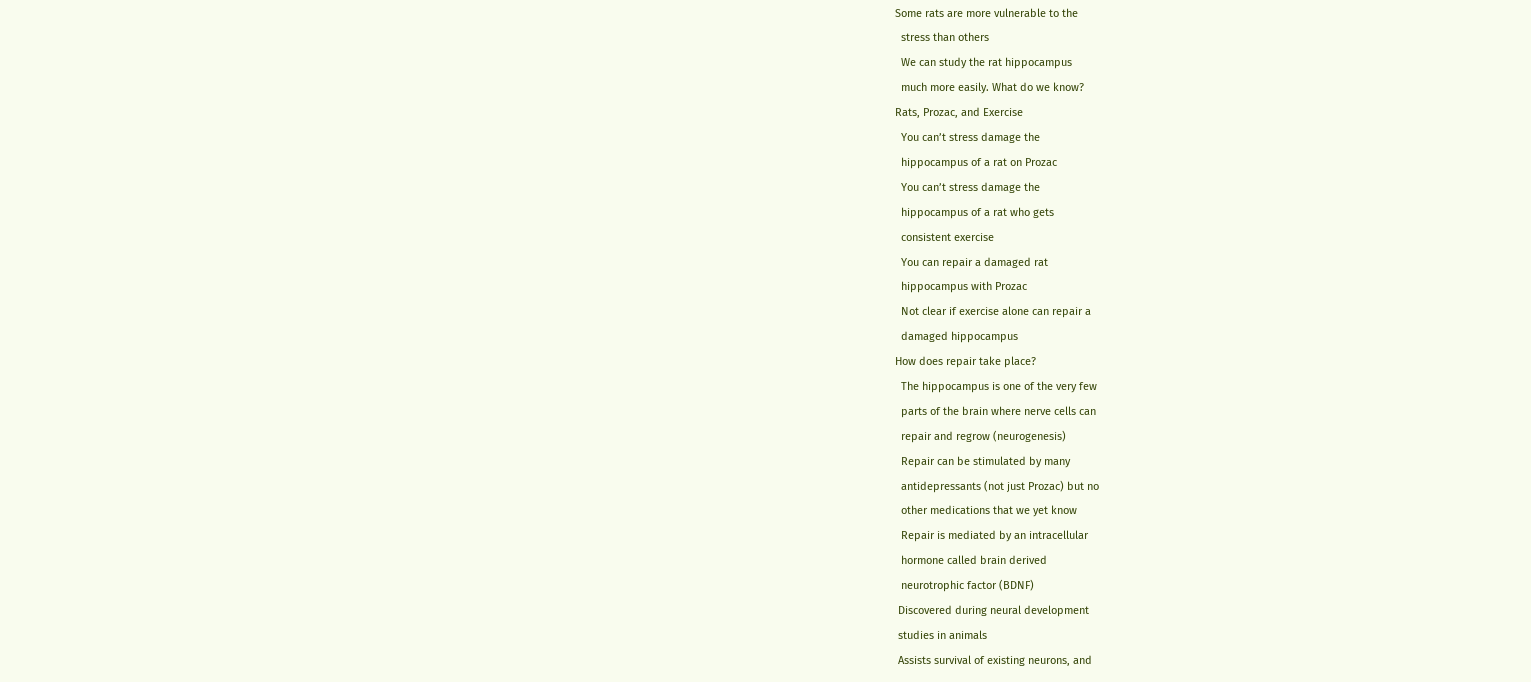Some rats are more vulnerable to the
  stress than others
  We can study the rat hippocampus
  much more easily. What do we know?
Rats, Prozac, and Exercise
  You can’t stress damage the
  hippocampus of a rat on Prozac
  You can’t stress damage the
  hippocampus of a rat who gets
  consistent exercise
  You can repair a damaged rat
  hippocampus with Prozac
  Not clear if exercise alone can repair a
  damaged hippocampus
How does repair take place?
  The hippocampus is one of the very few
  parts of the brain where nerve cells can
  repair and regrow (neurogenesis)
  Repair can be stimulated by many
  antidepressants (not just Prozac) but no
  other medications that we yet know
  Repair is mediated by an intracellular
  hormone called brain derived
  neurotrophic factor (BDNF)
 Discovered during neural development
 studies in animals
 Assists survival of existing neurons, and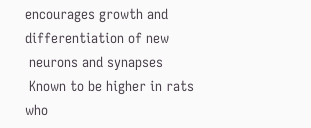encourages growth and differentiation of new
 neurons and synapses
 Known to be higher in rats who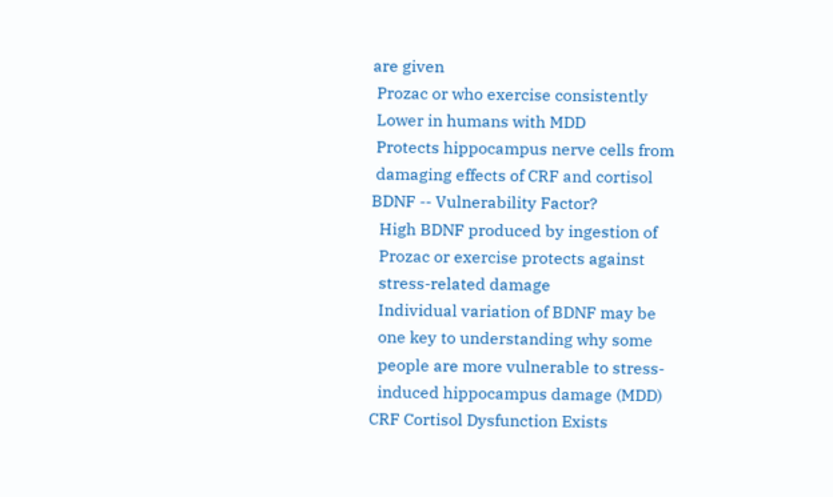are given
 Prozac or who exercise consistently
 Lower in humans with MDD
 Protects hippocampus nerve cells from
 damaging effects of CRF and cortisol
BDNF -- Vulnerability Factor?
  High BDNF produced by ingestion of
  Prozac or exercise protects against
  stress-related damage
  Individual variation of BDNF may be
  one key to understanding why some
  people are more vulnerable to stress-
  induced hippocampus damage (MDD)
CRF Cortisol Dysfunction Exists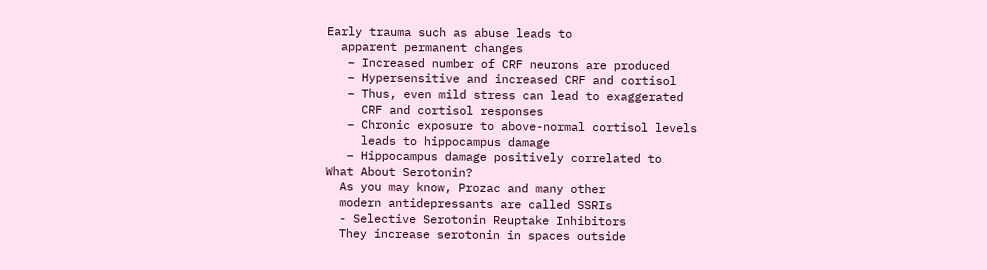Early trauma such as abuse leads to
  apparent permanent changes
   – Increased number of CRF neurons are produced
   – Hypersensitive and increased CRF and cortisol
   – Thus, even mild stress can lead to exaggerated
     CRF and cortisol responses
   – Chronic exposure to above-normal cortisol levels
     leads to hippocampus damage
   – Hippocampus damage positively correlated to
What About Serotonin?
  As you may know, Prozac and many other
  modern antidepressants are called SSRIs
  - Selective Serotonin Reuptake Inhibitors
  They increase serotonin in spaces outside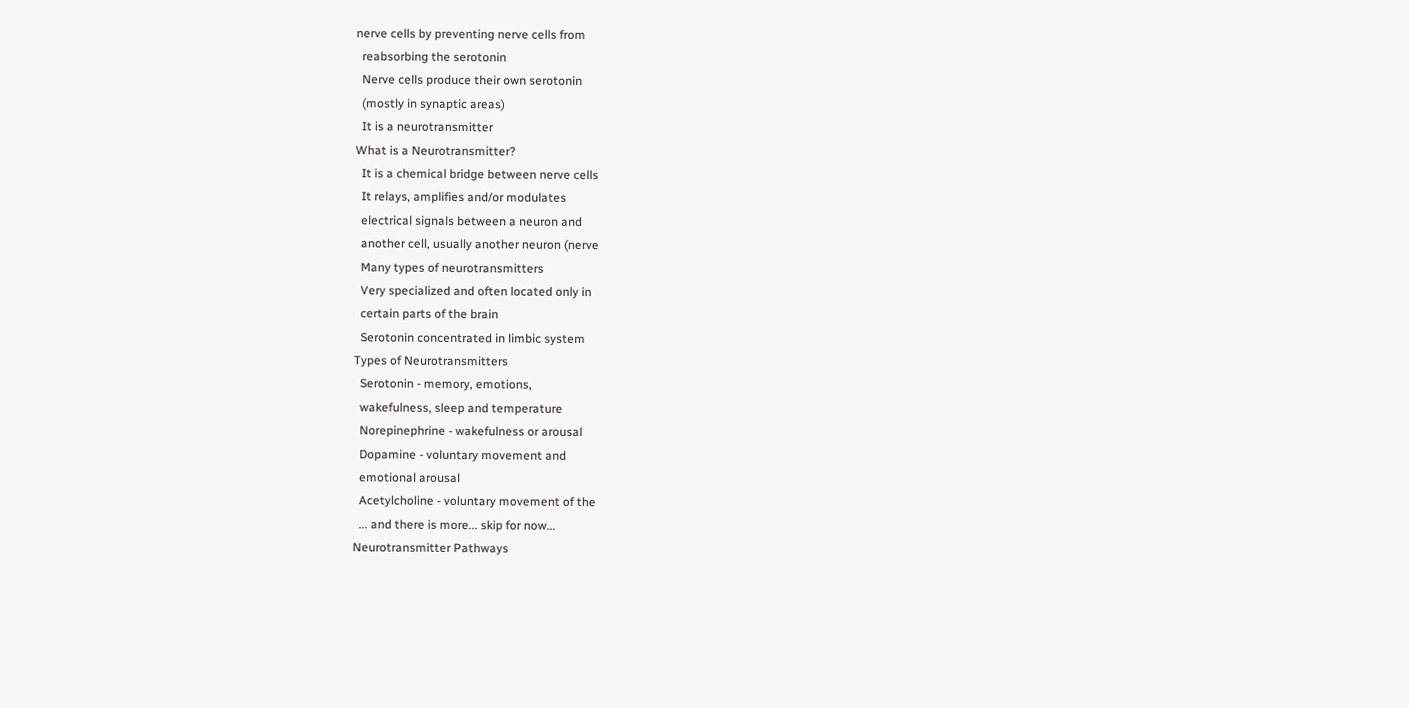nerve cells by preventing nerve cells from
  reabsorbing the serotonin
  Nerve cells produce their own serotonin
  (mostly in synaptic areas)
  It is a neurotransmitter
What is a Neurotransmitter?
  It is a chemical bridge between nerve cells
  It relays, amplifies and/or modulates
  electrical signals between a neuron and
  another cell, usually another neuron (nerve
  Many types of neurotransmitters
  Very specialized and often located only in
  certain parts of the brain
  Serotonin concentrated in limbic system
Types of Neurotransmitters
  Serotonin - memory, emotions,
  wakefulness, sleep and temperature
  Norepinephrine - wakefulness or arousal
  Dopamine - voluntary movement and
  emotional arousal
  Acetylcholine - voluntary movement of the
  ... and there is more... skip for now...
Neurotransmitter Pathways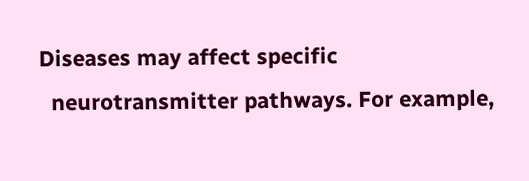Diseases may affect specific
  neurotransmitter pathways. For example,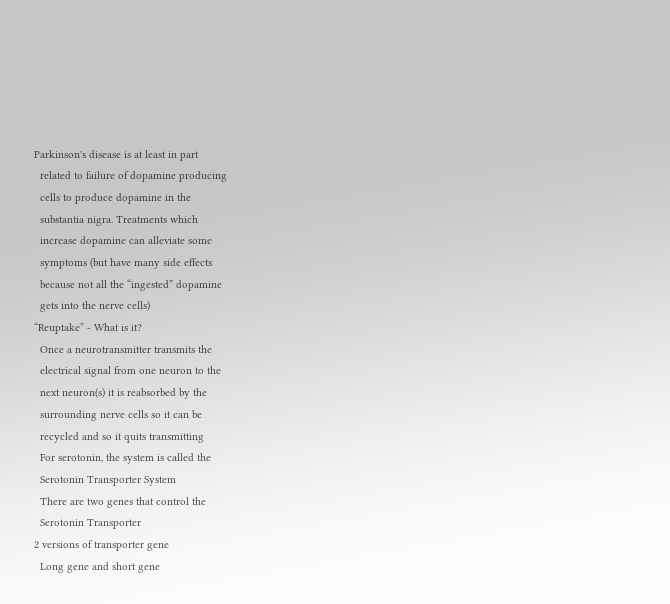Parkinson's disease is at least in part
  related to failure of dopamine producing
  cells to produce dopamine in the
  substantia nigra. Treatments which
  increase dopamine can alleviate some
  symptoms (but have many side effects
  because not all the “ingested” dopamine
  gets into the nerve cells)
“Reuptake” - What is it?
  Once a neurotransmitter transmits the
  electrical signal from one neuron to the
  next neuron(s) it is reabsorbed by the
  surrounding nerve cells so it can be
  recycled and so it quits transmitting
  For serotonin, the system is called the
  Serotonin Transporter System
  There are two genes that control the
  Serotonin Transporter
2 versions of transporter gene
  Long gene and short gene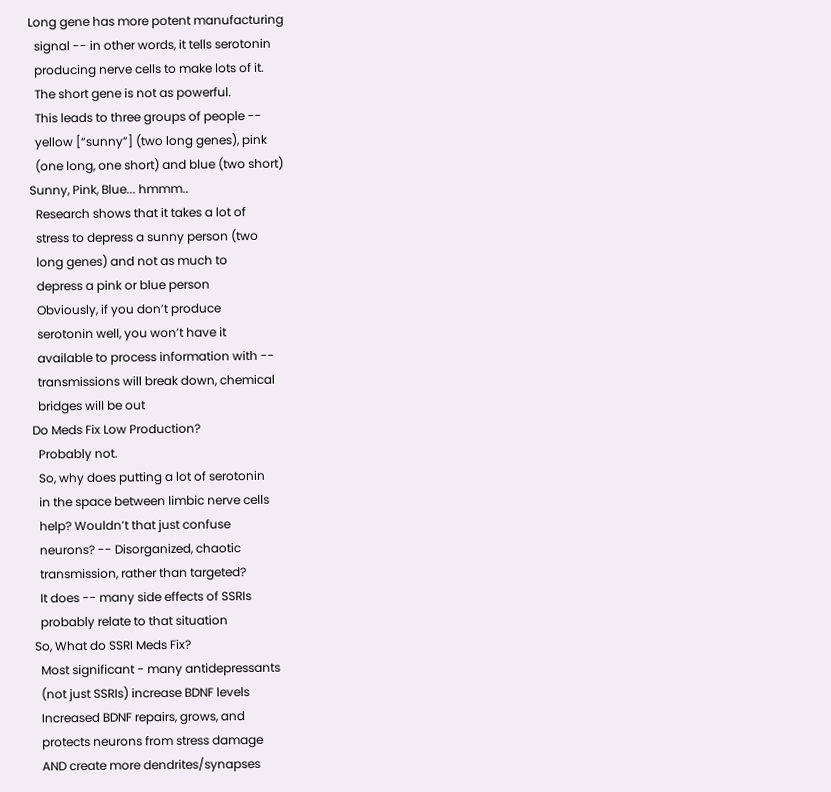Long gene has more potent manufacturing
  signal -- in other words, it tells serotonin
  producing nerve cells to make lots of it.
  The short gene is not as powerful.
  This leads to three groups of people --
  yellow [“sunny”] (two long genes), pink
  (one long, one short) and blue (two short)
Sunny, Pink, Blue... hmmm..
  Research shows that it takes a lot of
  stress to depress a sunny person (two
  long genes) and not as much to
  depress a pink or blue person
  Obviously, if you don’t produce
  serotonin well, you won’t have it
  available to process information with --
  transmissions will break down, chemical
  bridges will be out
Do Meds Fix Low Production?
  Probably not.
  So, why does putting a lot of serotonin
  in the space between limbic nerve cells
  help? Wouldn’t that just confuse
  neurons? -- Disorganized, chaotic
  transmission, rather than targeted?
  It does -- many side effects of SSRIs
  probably relate to that situation
So, What do SSRI Meds Fix?
  Most significant - many antidepressants
  (not just SSRIs) increase BDNF levels
  Increased BDNF repairs, grows, and
  protects neurons from stress damage
  AND create more dendrites/synapses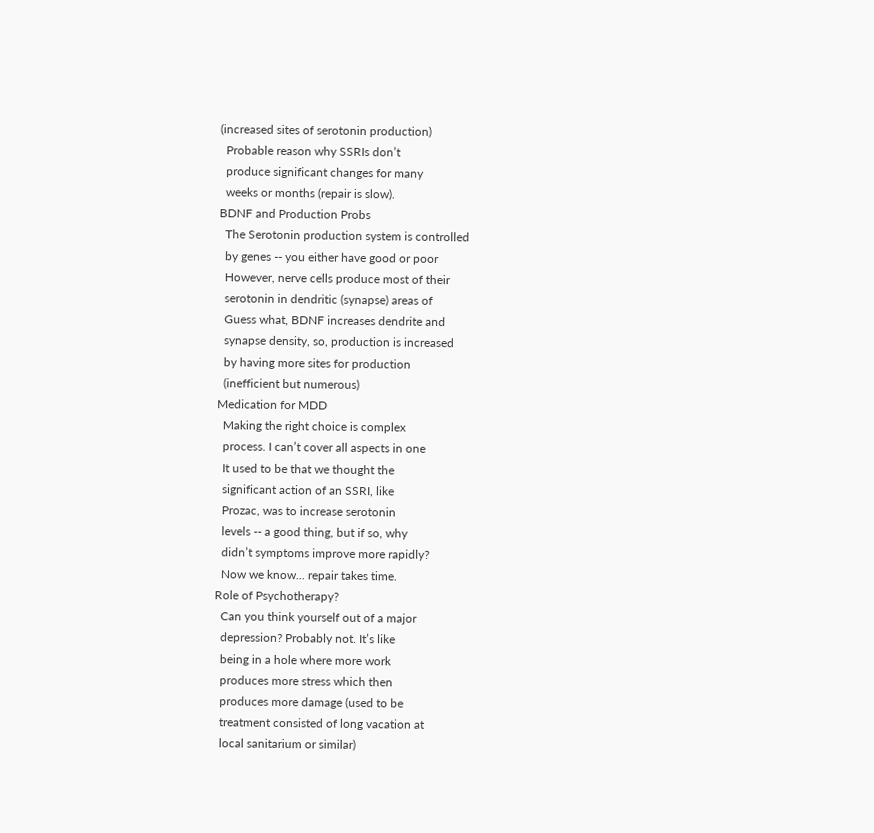(increased sites of serotonin production)
  Probable reason why SSRIs don’t
  produce significant changes for many
  weeks or months (repair is slow).
BDNF and Production Probs
  The Serotonin production system is controlled
  by genes -- you either have good or poor
  However, nerve cells produce most of their
  serotonin in dendritic (synapse) areas of
  Guess what, BDNF increases dendrite and
  synapse density, so, production is increased
  by having more sites for production
  (inefficient but numerous)
Medication for MDD
  Making the right choice is complex
  process. I can’t cover all aspects in one
  It used to be that we thought the
  significant action of an SSRI, like
  Prozac, was to increase serotonin
  levels -- a good thing, but if so, why
  didn’t symptoms improve more rapidly?
  Now we know... repair takes time.
Role of Psychotherapy?
  Can you think yourself out of a major
  depression? Probably not. It’s like
  being in a hole where more work
  produces more stress which then
  produces more damage (used to be
  treatment consisted of long vacation at
  local sanitarium or similar)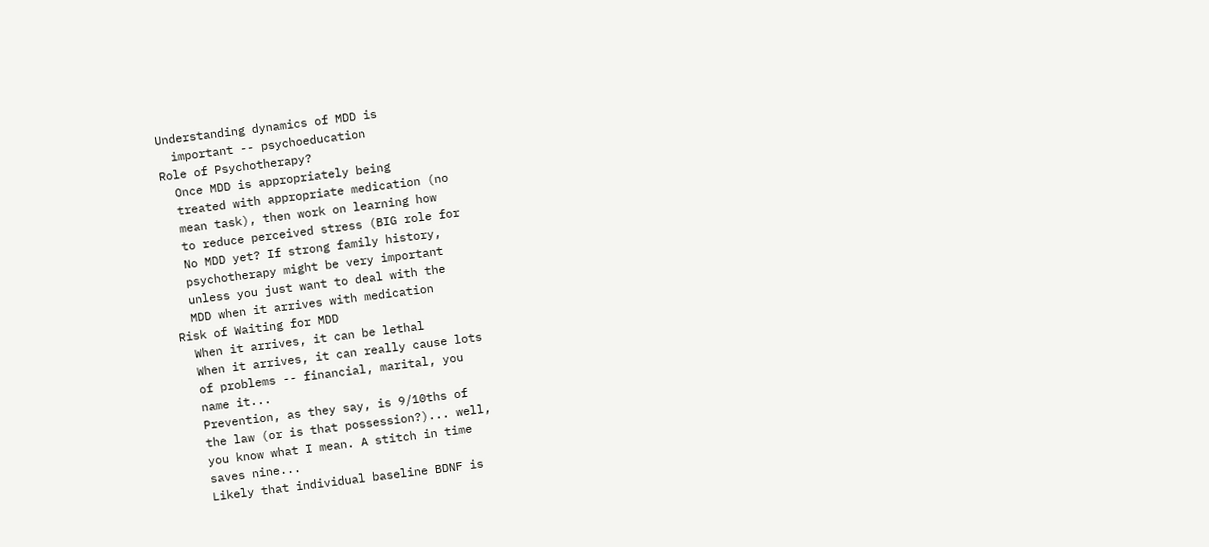Understanding dynamics of MDD is
  important -- psychoeducation
Role of Psychotherapy?
  Once MDD is appropriately being
  treated with appropriate medication (no
  mean task), then work on learning how
  to reduce perceived stress (BIG role for
  No MDD yet? If strong family history,
  psychotherapy might be very important
  unless you just want to deal with the
  MDD when it arrives with medication
Risk of Waiting for MDD
  When it arrives, it can be lethal
  When it arrives, it can really cause lots
  of problems -- financial, marital, you
  name it...
  Prevention, as they say, is 9/10ths of
  the law (or is that possession?)... well,
  you know what I mean. A stitch in time
  saves nine...
  Likely that individual baseline BDNF is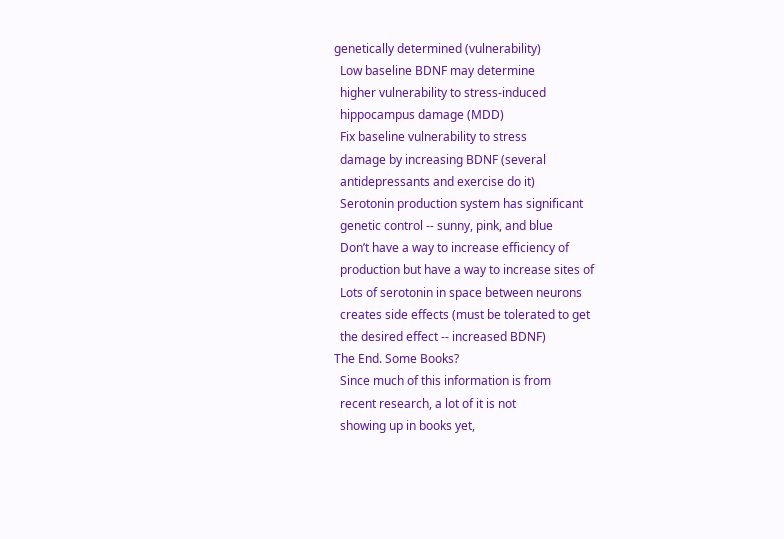genetically determined (vulnerability)
  Low baseline BDNF may determine
  higher vulnerability to stress-induced
  hippocampus damage (MDD)
  Fix baseline vulnerability to stress
  damage by increasing BDNF (several
  antidepressants and exercise do it)
  Serotonin production system has significant
  genetic control -- sunny, pink, and blue
  Don’t have a way to increase efficiency of
  production but have a way to increase sites of
  Lots of serotonin in space between neurons
  creates side effects (must be tolerated to get
  the desired effect -- increased BDNF)
The End. Some Books?
  Since much of this information is from
  recent research, a lot of it is not
  showing up in books yet,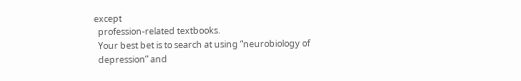except
  profession-related textbooks.
  Your best bet is to search at using “neurobiology of
  depression” and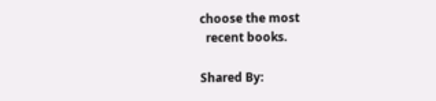choose the most
  recent books.

Shared By: